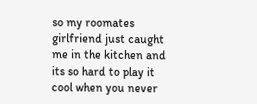so my roomates girlfriend just caught me in the kitchen and its so hard to play it cool when you never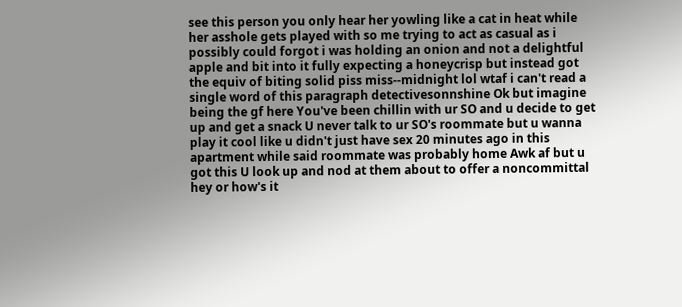see this person you only hear her yowling like a cat in heat while her asshole gets played with so me trying to act as casual as i possibly could forgot i was holding an onion and not a delightful apple and bit into it fully expecting a honeycrisp but instead got the equiv of biting solid piss miss--midnight lol wtaf i can't read a single word of this paragraph detectivesonnshine Ok but imagine being the gf here You've been chillin with ur SO and u decide to get up and get a snack U never talk to ur SO's roommate but u wanna play it cool like u didn't just have sex 20 minutes ago in this apartment while said roommate was probably home Awk af but u got this U look up and nod at them about to offer a noncommittal hey or how's it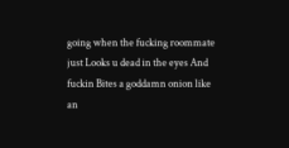going when the fucking roommate just Looks u dead in the eyes And fuckin Bites a goddamn onion like an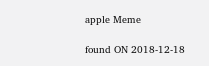apple Meme

found ON 2018-12-18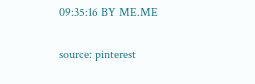09:35:16 BY ME.ME

source: pinterest